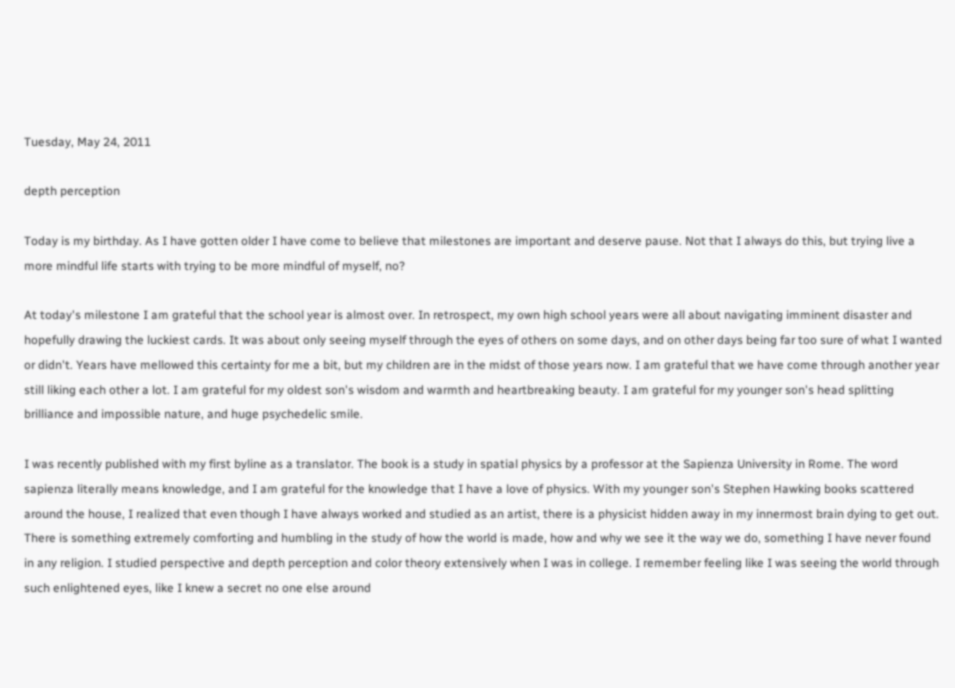Tuesday, May 24, 2011

depth perception

Today is my birthday. As I have gotten older I have come to believe that milestones are important and deserve pause. Not that I always do this, but trying live a more mindful life starts with trying to be more mindful of myself, no?

At today's milestone I am grateful that the school year is almost over. In retrospect, my own high school years were all about navigating imminent disaster and hopefully drawing the luckiest cards. It was about only seeing myself through the eyes of others on some days, and on other days being far too sure of what I wanted or didn't. Years have mellowed this certainty for me a bit, but my children are in the midst of those years now. I am grateful that we have come through another year still liking each other a lot. I am grateful for my oldest son's wisdom and warmth and heartbreaking beauty. I am grateful for my younger son's head splitting brilliance and impossible nature, and huge psychedelic smile.

I was recently published with my first byline as a translator. The book is a study in spatial physics by a professor at the Sapienza University in Rome. The word sapienza literally means knowledge, and I am grateful for the knowledge that I have a love of physics. With my younger son's Stephen Hawking books scattered around the house, I realized that even though I have always worked and studied as an artist, there is a physicist hidden away in my innermost brain dying to get out. There is something extremely comforting and humbling in the study of how the world is made, how and why we see it the way we do, something I have never found in any religion. I studied perspective and depth perception and color theory extensively when I was in college. I remember feeling like I was seeing the world through such enlightened eyes, like I knew a secret no one else around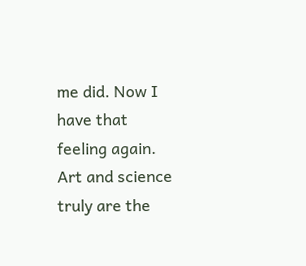me did. Now I have that feeling again. Art and science truly are the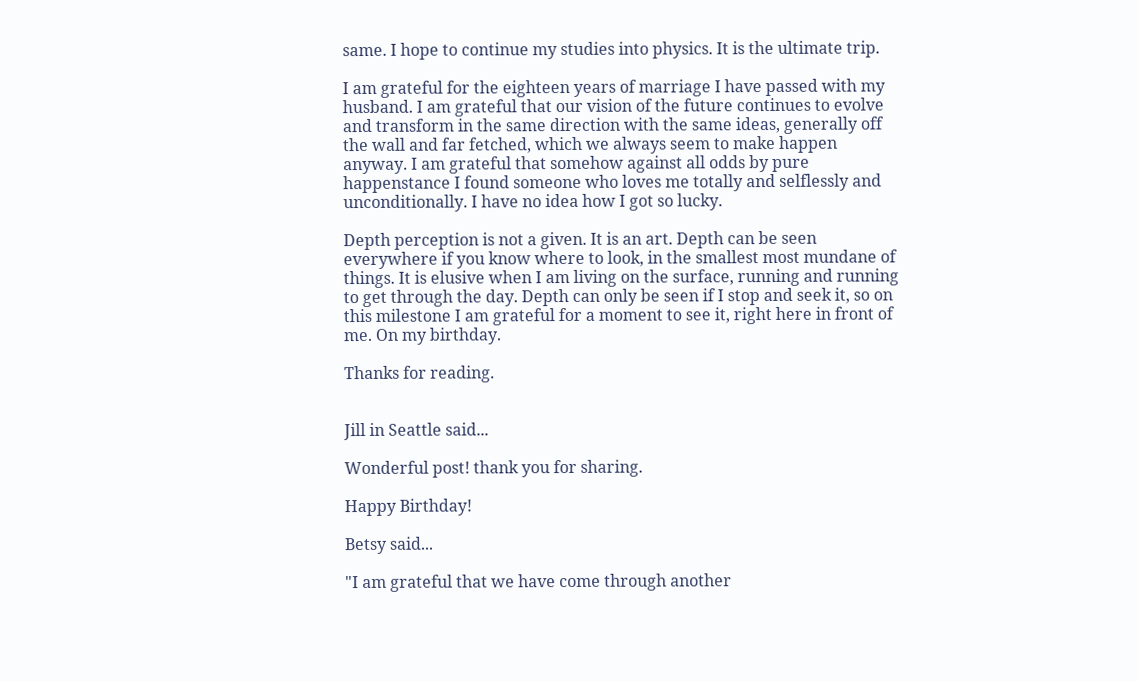same. I hope to continue my studies into physics. It is the ultimate trip.

I am grateful for the eighteen years of marriage I have passed with my husband. I am grateful that our vision of the future continues to evolve and transform in the same direction with the same ideas, generally off the wall and far fetched, which we always seem to make happen anyway. I am grateful that somehow against all odds by pure happenstance I found someone who loves me totally and selflessly and unconditionally. I have no idea how I got so lucky.

Depth perception is not a given. It is an art. Depth can be seen everywhere if you know where to look, in the smallest most mundane of things. It is elusive when I am living on the surface, running and running to get through the day. Depth can only be seen if I stop and seek it, so on this milestone I am grateful for a moment to see it, right here in front of me. On my birthday.

Thanks for reading.


Jill in Seattle said...

Wonderful post! thank you for sharing.

Happy Birthday!

Betsy said...

"I am grateful that we have come through another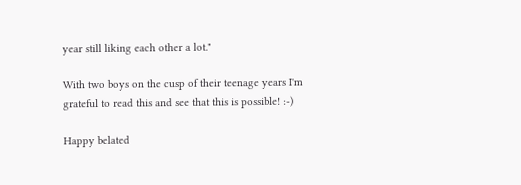year still liking each other a lot."

With two boys on the cusp of their teenage years I'm grateful to read this and see that this is possible! :-)

Happy belated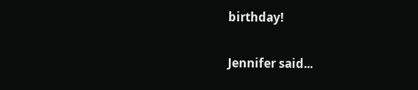birthday!

Jennifer said...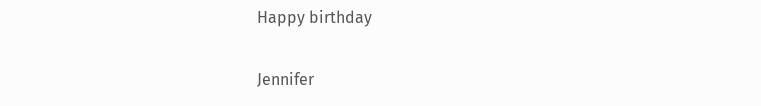Happy birthday

Jennifer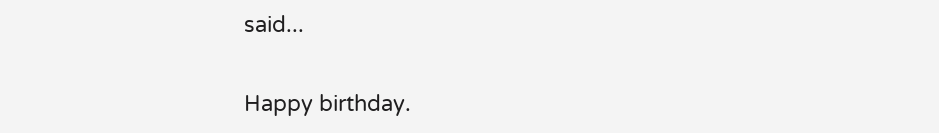said...

Happy birthday.